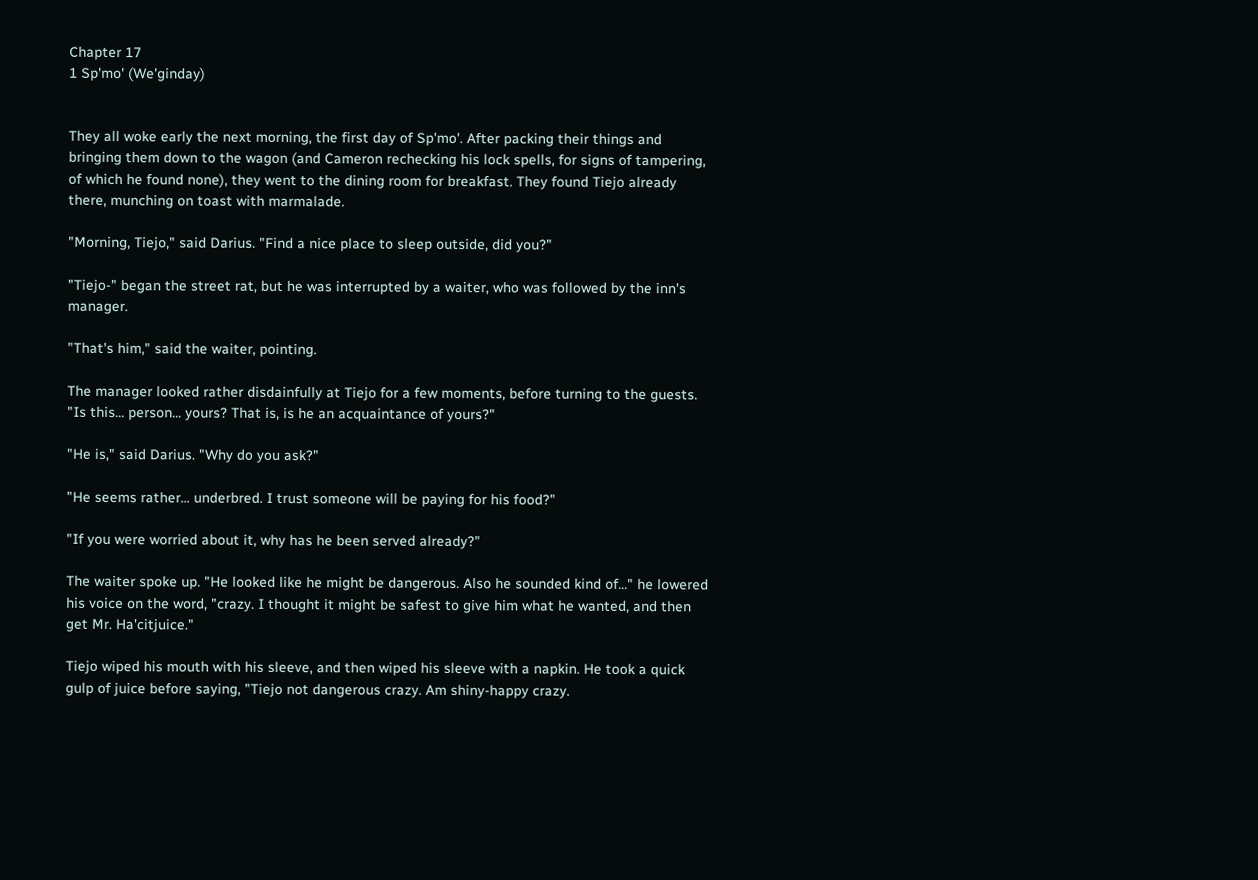Chapter 17
1 Sp'mo' (We'ginday)


They all woke early the next morning, the first day of Sp'mo'. After packing their things and bringing them down to the wagon (and Cameron rechecking his lock spells, for signs of tampering, of which he found none), they went to the dining room for breakfast. They found Tiejo already there, munching on toast with marmalade.

"Morning, Tiejo," said Darius. "Find a nice place to sleep outside, did you?"

"Tiejo-" began the street rat, but he was interrupted by a waiter, who was followed by the inn's manager.

"That's him," said the waiter, pointing.

The manager looked rather disdainfully at Tiejo for a few moments, before turning to the guests. "Is this... person... yours? That is, is he an acquaintance of yours?"

"He is," said Darius. "Why do you ask?"

"He seems rather... underbred. I trust someone will be paying for his food?"

"If you were worried about it, why has he been served already?"

The waiter spoke up. "He looked like he might be dangerous. Also he sounded kind of..." he lowered his voice on the word, "crazy. I thought it might be safest to give him what he wanted, and then get Mr. Ha'citjuice."

Tiejo wiped his mouth with his sleeve, and then wiped his sleeve with a napkin. He took a quick gulp of juice before saying, "Tiejo not dangerous crazy. Am shiny-happy crazy.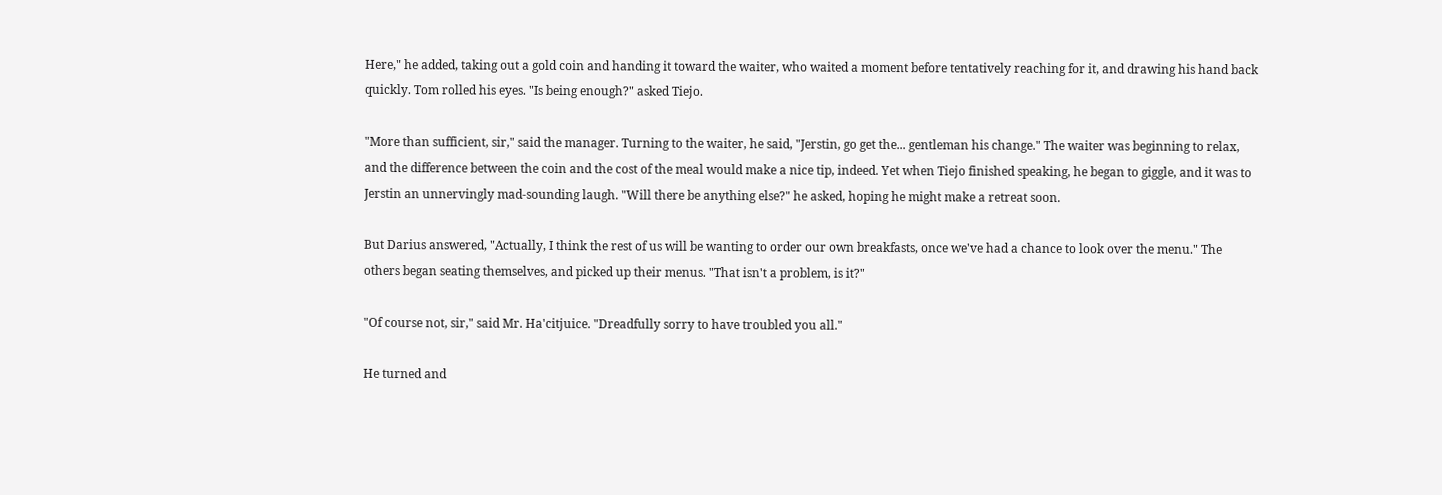Here," he added, taking out a gold coin and handing it toward the waiter, who waited a moment before tentatively reaching for it, and drawing his hand back quickly. Tom rolled his eyes. "Is being enough?" asked Tiejo.

"More than sufficient, sir," said the manager. Turning to the waiter, he said, "Jerstin, go get the... gentleman his change." The waiter was beginning to relax, and the difference between the coin and the cost of the meal would make a nice tip, indeed. Yet when Tiejo finished speaking, he began to giggle, and it was to Jerstin an unnervingly mad-sounding laugh. "Will there be anything else?" he asked, hoping he might make a retreat soon.

But Darius answered, "Actually, I think the rest of us will be wanting to order our own breakfasts, once we've had a chance to look over the menu." The others began seating themselves, and picked up their menus. "That isn't a problem, is it?"

"Of course not, sir," said Mr. Ha'citjuice. "Dreadfully sorry to have troubled you all."

He turned and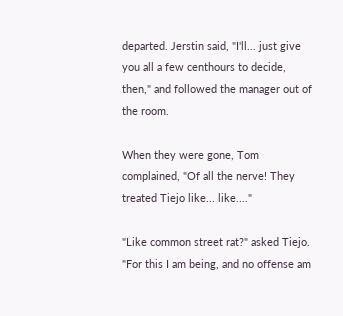departed. Jerstin said, "I'll... just give you all a few centhours to decide, then," and followed the manager out of the room.

When they were gone, Tom complained, "Of all the nerve! They treated Tiejo like... like...."

"Like common street rat?" asked Tiejo. "For this I am being, and no offense am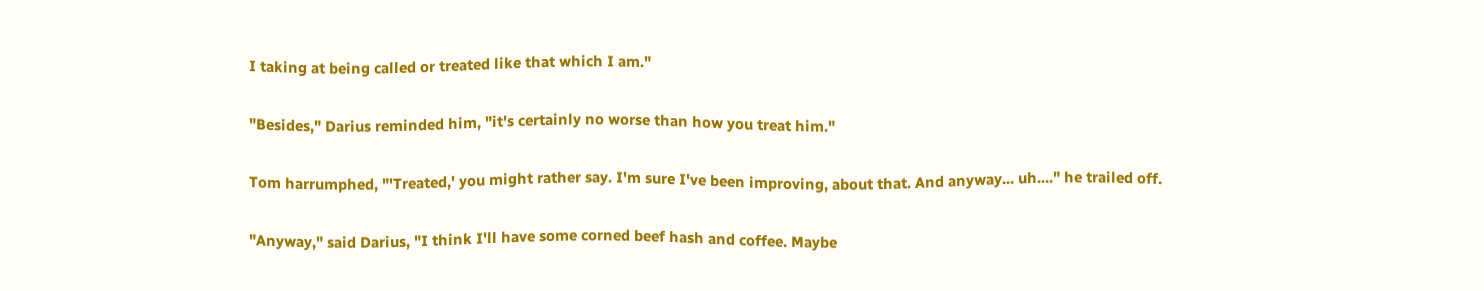I taking at being called or treated like that which I am."

"Besides," Darius reminded him, "it's certainly no worse than how you treat him."

Tom harrumphed, "'Treated,' you might rather say. I'm sure I've been improving, about that. And anyway... uh...." he trailed off.

"Anyway," said Darius, "I think I'll have some corned beef hash and coffee. Maybe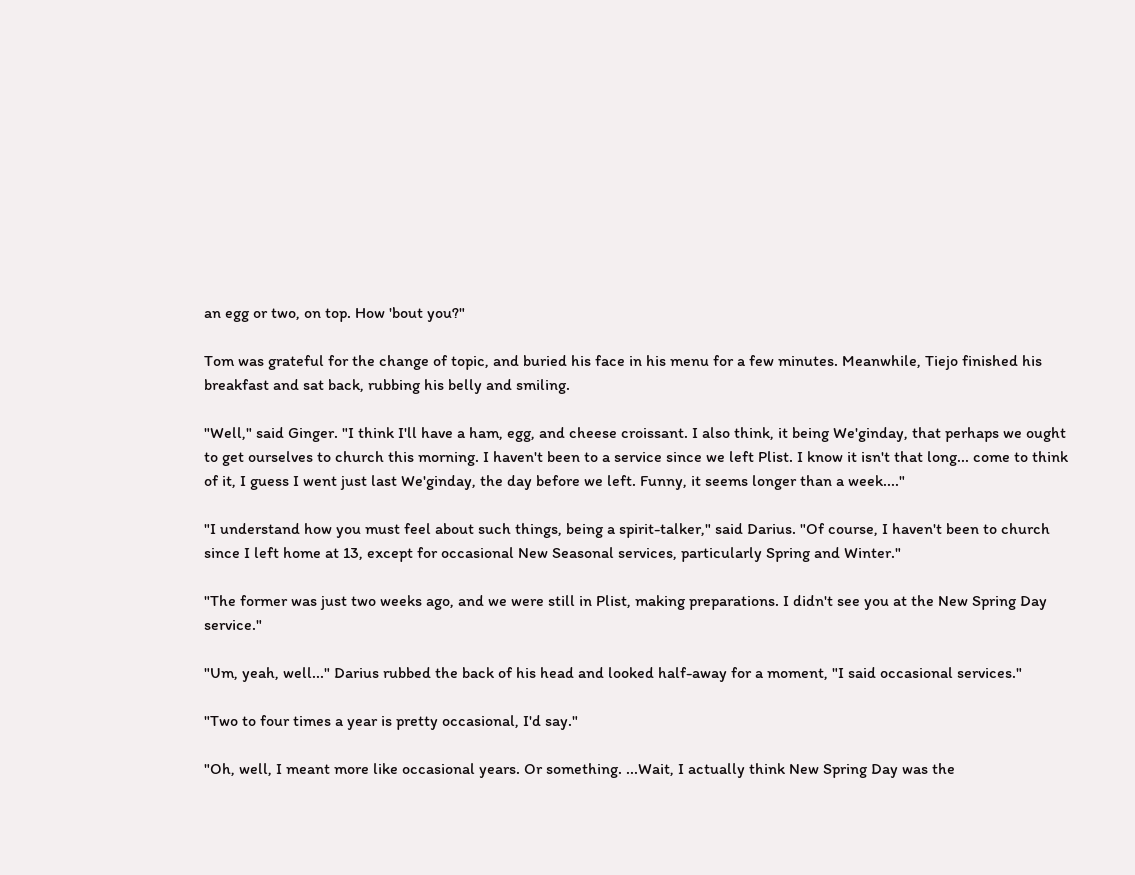an egg or two, on top. How 'bout you?"

Tom was grateful for the change of topic, and buried his face in his menu for a few minutes. Meanwhile, Tiejo finished his breakfast and sat back, rubbing his belly and smiling.

"Well," said Ginger. "I think I'll have a ham, egg, and cheese croissant. I also think, it being We'ginday, that perhaps we ought to get ourselves to church this morning. I haven't been to a service since we left Plist. I know it isn't that long... come to think of it, I guess I went just last We'ginday, the day before we left. Funny, it seems longer than a week...."

"I understand how you must feel about such things, being a spirit-talker," said Darius. "Of course, I haven't been to church since I left home at 13, except for occasional New Seasonal services, particularly Spring and Winter."

"The former was just two weeks ago, and we were still in Plist, making preparations. I didn't see you at the New Spring Day service."

"Um, yeah, well..." Darius rubbed the back of his head and looked half-away for a moment, "I said occasional services."

"Two to four times a year is pretty occasional, I'd say."

"Oh, well, I meant more like occasional years. Or something. ...Wait, I actually think New Spring Day was the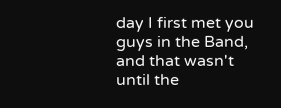day I first met you guys in the Band, and that wasn't until the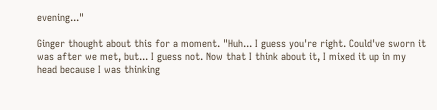evening..."

Ginger thought about this for a moment. "Huh... I guess you're right. Could've sworn it was after we met, but... I guess not. Now that I think about it, I mixed it up in my head because I was thinking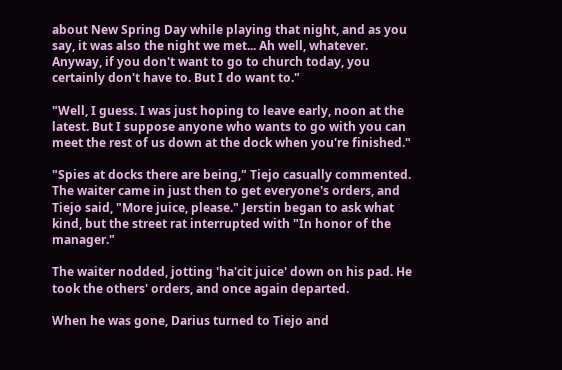about New Spring Day while playing that night, and as you say, it was also the night we met... Ah well, whatever. Anyway, if you don't want to go to church today, you certainly don't have to. But I do want to."

"Well, I guess. I was just hoping to leave early, noon at the latest. But I suppose anyone who wants to go with you can meet the rest of us down at the dock when you're finished."

"Spies at docks there are being," Tiejo casually commented. The waiter came in just then to get everyone's orders, and Tiejo said, "More juice, please." Jerstin began to ask what kind, but the street rat interrupted with "In honor of the manager."

The waiter nodded, jotting 'ha'cit juice' down on his pad. He took the others' orders, and once again departed.

When he was gone, Darius turned to Tiejo and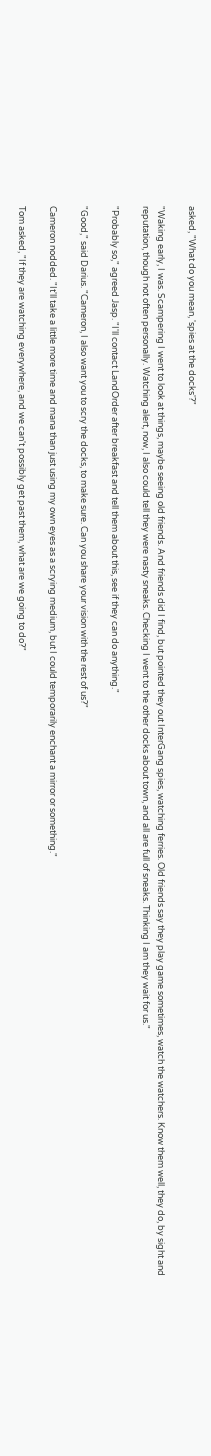asked, "What do you mean, 'spies at the docks'?"

"Waking early, I was. Scampering I went to look at things, maybe seeing old friends. And friends did I find, but pointed they out InterGang spies, watching ferries. Old friends say they play game sometimes, watch the watchers. Know them well, they do, by sight and reputation, though not often personally. Watching alert, now, I also could tell they were nasty sneaks. Checking I went to the other docks about town, and all are full of sneaks. Thinking I am they wait for us."

"Probably so," agreed Jasp. "I'll contact LandOrder after breakfast and tell them about this, see if they can do anything."

"Good," said Darius. "Cameron, I also want you to scry the docks, to make sure. Can you share your vision with the rest of us?"

Cameron nodded. "It'll take a little more time and mana than just using my own eyes as a scrying medium, but I could temporarily enchant a mirror or something."

Tom asked, "If they are watching everywhere, and we can't possibly get past them, what are we going to do?"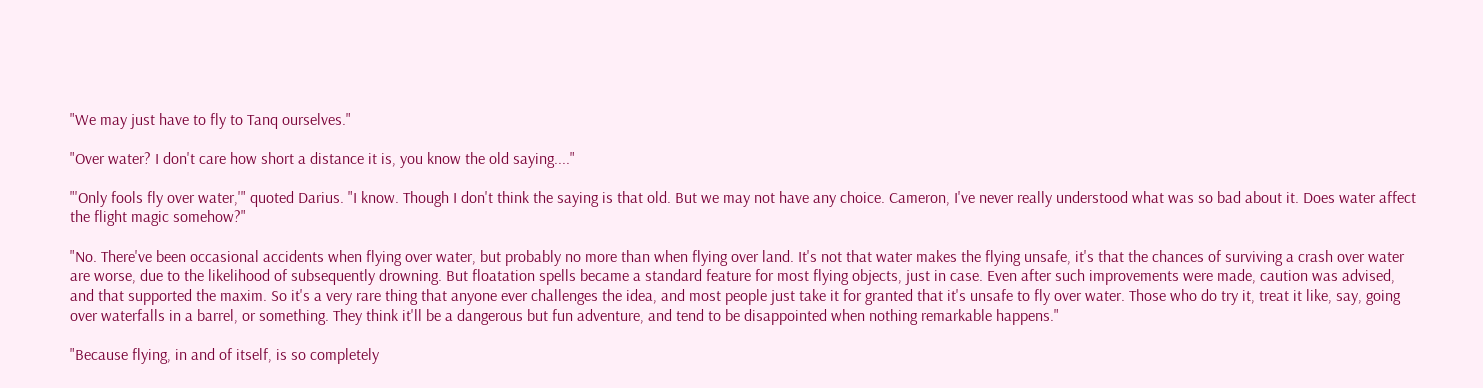"We may just have to fly to Tanq ourselves."

"Over water? I don't care how short a distance it is, you know the old saying...."

"'Only fools fly over water,'" quoted Darius. "I know. Though I don't think the saying is that old. But we may not have any choice. Cameron, I've never really understood what was so bad about it. Does water affect the flight magic somehow?"

"No. There've been occasional accidents when flying over water, but probably no more than when flying over land. It's not that water makes the flying unsafe, it's that the chances of surviving a crash over water are worse, due to the likelihood of subsequently drowning. But floatation spells became a standard feature for most flying objects, just in case. Even after such improvements were made, caution was advised, and that supported the maxim. So it's a very rare thing that anyone ever challenges the idea, and most people just take it for granted that it's unsafe to fly over water. Those who do try it, treat it like, say, going over waterfalls in a barrel, or something. They think it'll be a dangerous but fun adventure, and tend to be disappointed when nothing remarkable happens."

"Because flying, in and of itself, is so completely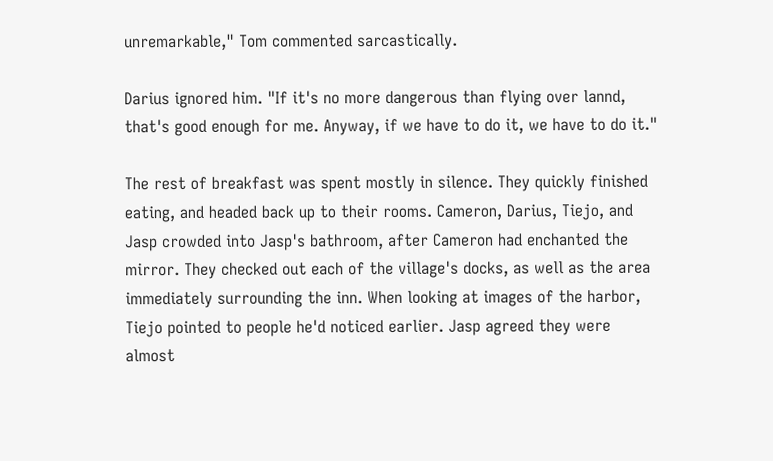unremarkable," Tom commented sarcastically.

Darius ignored him. "If it's no more dangerous than flying over lannd, that's good enough for me. Anyway, if we have to do it, we have to do it."

The rest of breakfast was spent mostly in silence. They quickly finished eating, and headed back up to their rooms. Cameron, Darius, Tiejo, and Jasp crowded into Jasp's bathroom, after Cameron had enchanted the mirror. They checked out each of the village's docks, as well as the area immediately surrounding the inn. When looking at images of the harbor, Tiejo pointed to people he'd noticed earlier. Jasp agreed they were almost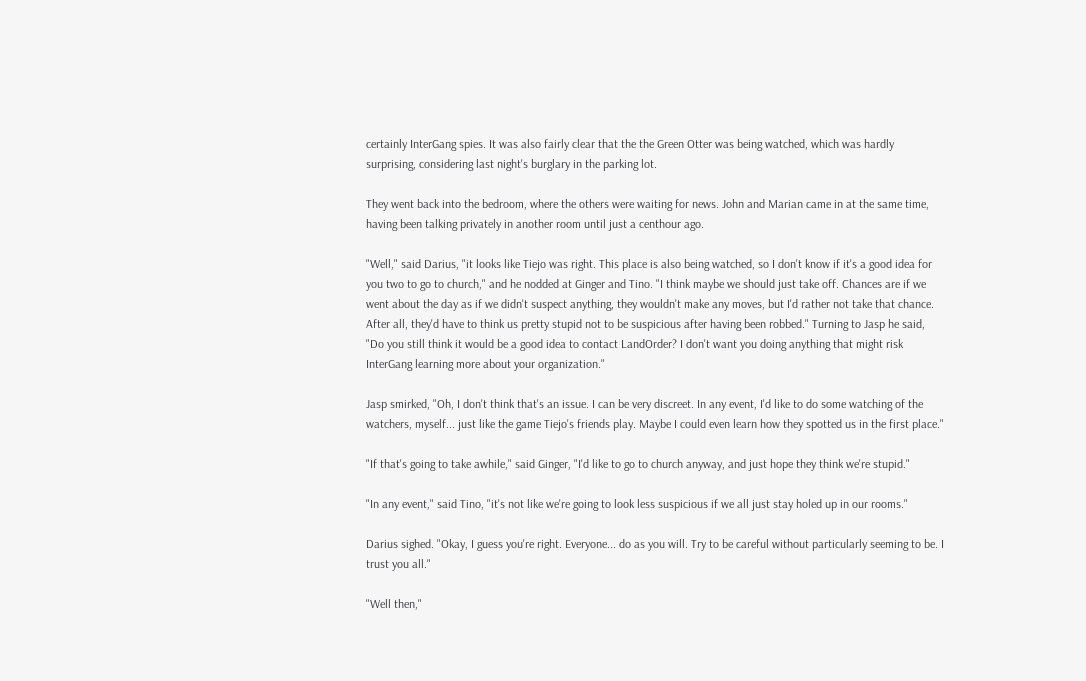certainly InterGang spies. It was also fairly clear that the the Green Otter was being watched, which was hardly surprising, considering last night's burglary in the parking lot.

They went back into the bedroom, where the others were waiting for news. John and Marian came in at the same time, having been talking privately in another room until just a centhour ago.

"Well," said Darius, "it looks like Tiejo was right. This place is also being watched, so I don't know if it's a good idea for you two to go to church," and he nodded at Ginger and Tino. "I think maybe we should just take off. Chances are if we went about the day as if we didn't suspect anything, they wouldn't make any moves, but I'd rather not take that chance. After all, they'd have to think us pretty stupid not to be suspicious after having been robbed." Turning to Jasp he said, "Do you still think it would be a good idea to contact LandOrder? I don't want you doing anything that might risk InterGang learning more about your organization."

Jasp smirked, "Oh, I don't think that's an issue. I can be very discreet. In any event, I'd like to do some watching of the watchers, myself... just like the game Tiejo's friends play. Maybe I could even learn how they spotted us in the first place."

"If that's going to take awhile," said Ginger, "I'd like to go to church anyway, and just hope they think we're stupid."

"In any event," said Tino, "it's not like we're going to look less suspicious if we all just stay holed up in our rooms."

Darius sighed. "Okay, I guess you're right. Everyone... do as you will. Try to be careful without particularly seeming to be. I trust you all."

"Well then,"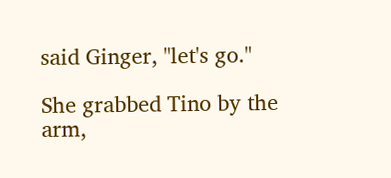said Ginger, "let's go."

She grabbed Tino by the arm,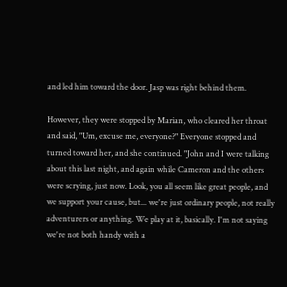and led him toward the door. Jasp was right behind them.

However, they were stopped by Marian, who cleared her throat and said, "Um, excuse me, everyone?" Everyone stopped and turned toward her, and she continued. "John and I were talking about this last night, and again while Cameron and the others were scrying, just now. Look, you all seem like great people, and we support your cause, but... we're just ordinary people, not really adventurers or anything. We play at it, basically. I'm not saying we're not both handy with a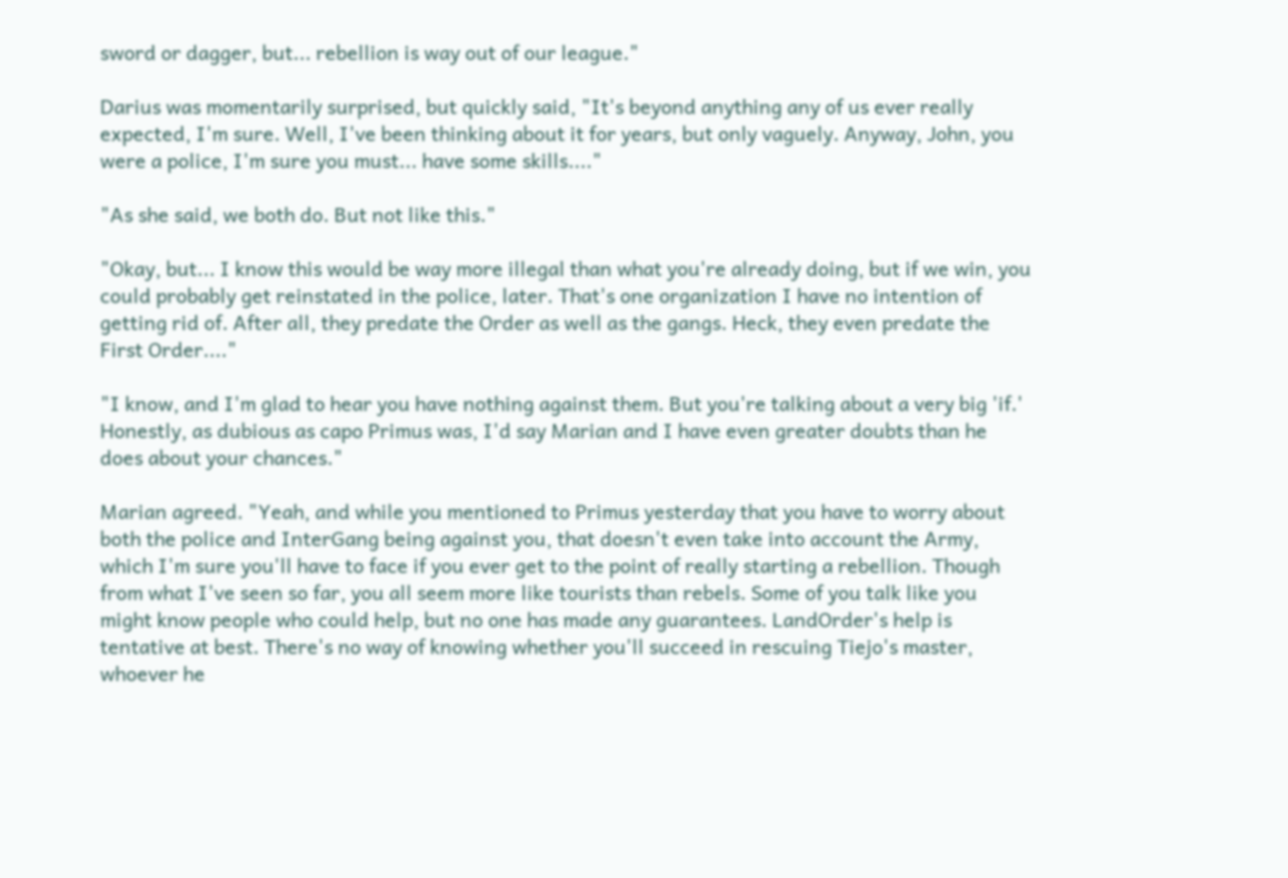sword or dagger, but... rebellion is way out of our league."

Darius was momentarily surprised, but quickly said, "It's beyond anything any of us ever really expected, I'm sure. Well, I've been thinking about it for years, but only vaguely. Anyway, John, you were a police, I'm sure you must... have some skills...."

"As she said, we both do. But not like this."

"Okay, but... I know this would be way more illegal than what you're already doing, but if we win, you could probably get reinstated in the police, later. That's one organization I have no intention of getting rid of. After all, they predate the Order as well as the gangs. Heck, they even predate the First Order...."

"I know, and I'm glad to hear you have nothing against them. But you're talking about a very big 'if.' Honestly, as dubious as capo Primus was, I'd say Marian and I have even greater doubts than he does about your chances."

Marian agreed. "Yeah, and while you mentioned to Primus yesterday that you have to worry about both the police and InterGang being against you, that doesn't even take into account the Army, which I'm sure you'll have to face if you ever get to the point of really starting a rebellion. Though from what I've seen so far, you all seem more like tourists than rebels. Some of you talk like you might know people who could help, but no one has made any guarantees. LandOrder's help is tentative at best. There's no way of knowing whether you'll succeed in rescuing Tiejo's master, whoever he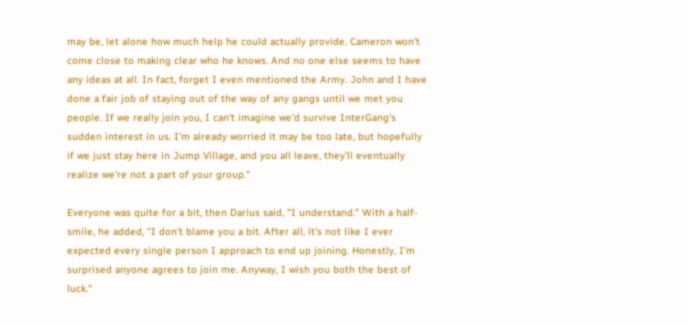may be, let alone how much help he could actually provide. Cameron won't come close to making clear who he knows. And no one else seems to have any ideas at all. In fact, forget I even mentioned the Army. John and I have done a fair job of staying out of the way of any gangs until we met you people. If we really join you, I can't imagine we'd survive InterGang's sudden interest in us. I'm already worried it may be too late, but hopefully if we just stay here in Jump Village, and you all leave, they'll eventually realize we're not a part of your group."

Everyone was quite for a bit, then Darius said, "I understand." With a half-smile, he added, "I don't blame you a bit. After all, it's not like I ever expected every single person I approach to end up joining. Honestly, I'm surprised anyone agrees to join me. Anyway, I wish you both the best of luck."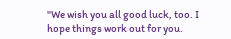"We wish you all good luck, too. I hope things work out for you.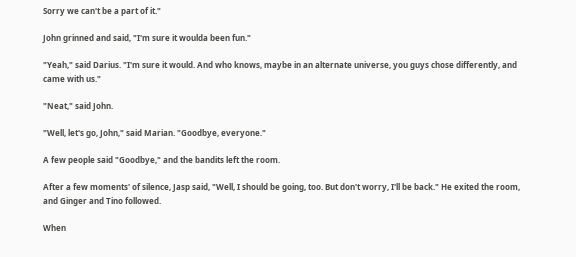Sorry we can't be a part of it."

John grinned and said, "I'm sure it woulda been fun."

"Yeah," said Darius. "I'm sure it would. And who knows, maybe in an alternate universe, you guys chose differently, and came with us."

"Neat," said John.

"Well, let's go, John," said Marian. "Goodbye, everyone."

A few people said "Goodbye," and the bandits left the room.

After a few moments' of silence, Jasp said, "Well, I should be going, too. But don't worry, I'll be back." He exited the room, and Ginger and Tino followed.

When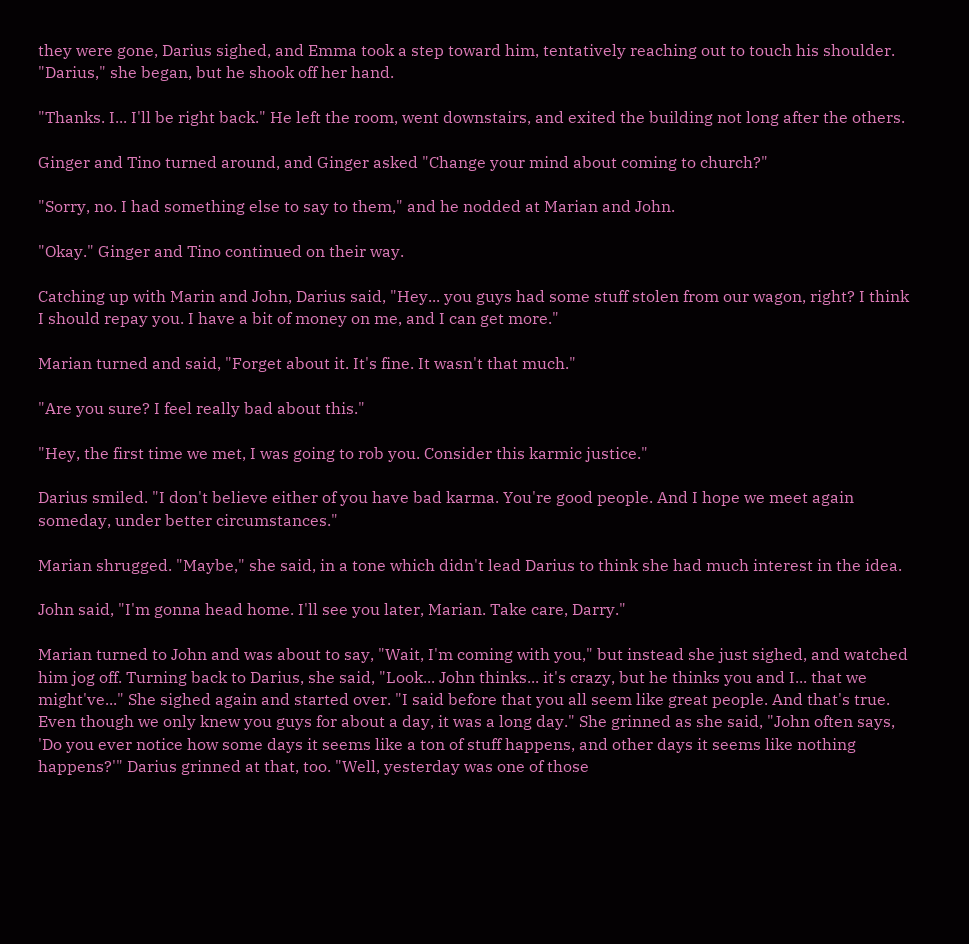they were gone, Darius sighed, and Emma took a step toward him, tentatively reaching out to touch his shoulder. "Darius," she began, but he shook off her hand.

"Thanks. I... I'll be right back." He left the room, went downstairs, and exited the building not long after the others.

Ginger and Tino turned around, and Ginger asked "Change your mind about coming to church?"

"Sorry, no. I had something else to say to them," and he nodded at Marian and John.

"Okay." Ginger and Tino continued on their way.

Catching up with Marin and John, Darius said, "Hey... you guys had some stuff stolen from our wagon, right? I think I should repay you. I have a bit of money on me, and I can get more."

Marian turned and said, "Forget about it. It's fine. It wasn't that much."

"Are you sure? I feel really bad about this."

"Hey, the first time we met, I was going to rob you. Consider this karmic justice."

Darius smiled. "I don't believe either of you have bad karma. You're good people. And I hope we meet again someday, under better circumstances."

Marian shrugged. "Maybe," she said, in a tone which didn't lead Darius to think she had much interest in the idea.

John said, "I'm gonna head home. I'll see you later, Marian. Take care, Darry."

Marian turned to John and was about to say, "Wait, I'm coming with you," but instead she just sighed, and watched him jog off. Turning back to Darius, she said, "Look... John thinks... it's crazy, but he thinks you and I... that we might've..." She sighed again and started over. "I said before that you all seem like great people. And that's true. Even though we only knew you guys for about a day, it was a long day." She grinned as she said, "John often says, 'Do you ever notice how some days it seems like a ton of stuff happens, and other days it seems like nothing happens?'" Darius grinned at that, too. "Well, yesterday was one of those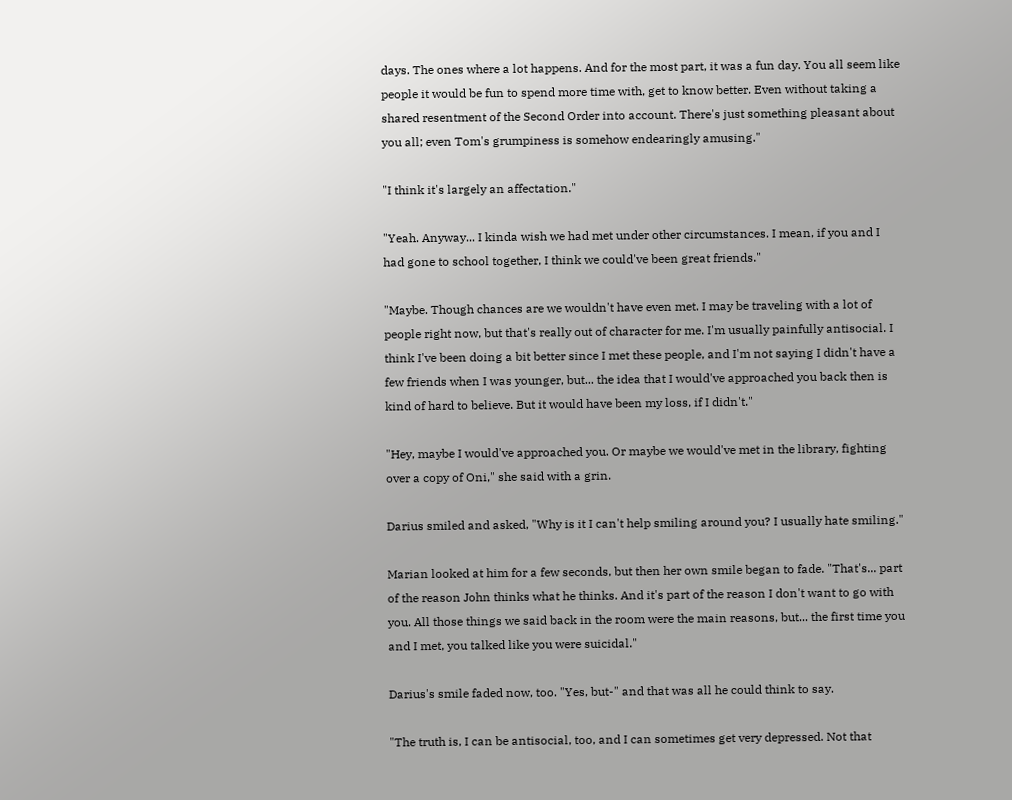days. The ones where a lot happens. And for the most part, it was a fun day. You all seem like people it would be fun to spend more time with, get to know better. Even without taking a shared resentment of the Second Order into account. There's just something pleasant about you all; even Tom's grumpiness is somehow endearingly amusing."

"I think it's largely an affectation."

"Yeah. Anyway... I kinda wish we had met under other circumstances. I mean, if you and I had gone to school together, I think we could've been great friends."

"Maybe. Though chances are we wouldn't have even met. I may be traveling with a lot of people right now, but that's really out of character for me. I'm usually painfully antisocial. I think I've been doing a bit better since I met these people, and I'm not saying I didn't have a few friends when I was younger, but... the idea that I would've approached you back then is kind of hard to believe. But it would have been my loss, if I didn't."

"Hey, maybe I would've approached you. Or maybe we would've met in the library, fighting over a copy of Oni," she said with a grin.

Darius smiled and asked, "Why is it I can't help smiling around you? I usually hate smiling."

Marian looked at him for a few seconds, but then her own smile began to fade. "That's... part of the reason John thinks what he thinks. And it's part of the reason I don't want to go with you. All those things we said back in the room were the main reasons, but... the first time you and I met, you talked like you were suicidal."

Darius's smile faded now, too. "Yes, but-" and that was all he could think to say.

"The truth is, I can be antisocial, too, and I can sometimes get very depressed. Not that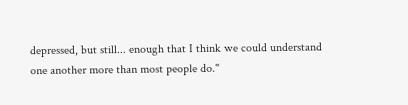depressed, but still... enough that I think we could understand one another more than most people do."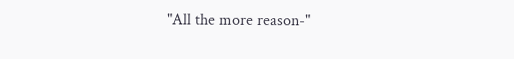"All the more reason-"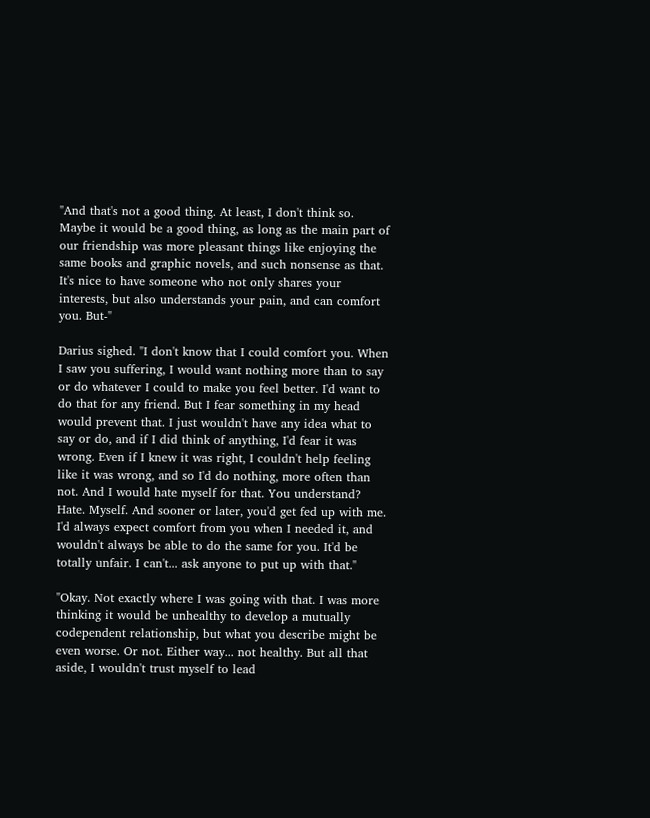"And that's not a good thing. At least, I don't think so. Maybe it would be a good thing, as long as the main part of our friendship was more pleasant things like enjoying the same books and graphic novels, and such nonsense as that. It's nice to have someone who not only shares your interests, but also understands your pain, and can comfort you. But-"

Darius sighed. "I don't know that I could comfort you. When I saw you suffering, I would want nothing more than to say or do whatever I could to make you feel better. I'd want to do that for any friend. But I fear something in my head would prevent that. I just wouldn't have any idea what to say or do, and if I did think of anything, I'd fear it was wrong. Even if I knew it was right, I couldn't help feeling like it was wrong, and so I'd do nothing, more often than not. And I would hate myself for that. You understand? Hate. Myself. And sooner or later, you'd get fed up with me. I'd always expect comfort from you when I needed it, and wouldn't always be able to do the same for you. It'd be totally unfair. I can't... ask anyone to put up with that."

"Okay. Not exactly where I was going with that. I was more thinking it would be unhealthy to develop a mutually codependent relationship, but what you describe might be even worse. Or not. Either way... not healthy. But all that aside, I wouldn't trust myself to lead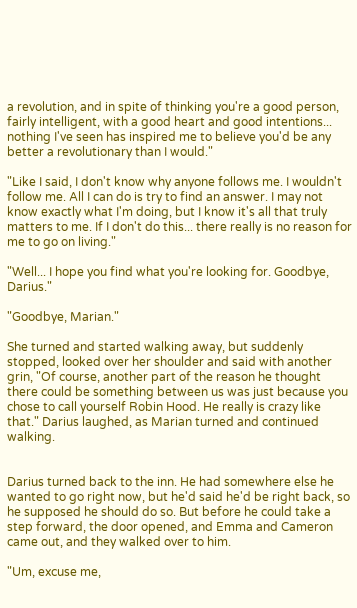a revolution, and in spite of thinking you're a good person, fairly intelligent, with a good heart and good intentions... nothing I've seen has inspired me to believe you'd be any better a revolutionary than I would."

"Like I said, I don't know why anyone follows me. I wouldn't follow me. All I can do is try to find an answer. I may not know exactly what I'm doing, but I know it's all that truly matters to me. If I don't do this... there really is no reason for me to go on living."

"Well... I hope you find what you're looking for. Goodbye, Darius."

"Goodbye, Marian."

She turned and started walking away, but suddenly stopped, looked over her shoulder and said with another grin, "Of course, another part of the reason he thought there could be something between us was just because you chose to call yourself Robin Hood. He really is crazy like that." Darius laughed, as Marian turned and continued walking.


Darius turned back to the inn. He had somewhere else he wanted to go right now, but he'd said he'd be right back, so he supposed he should do so. But before he could take a step forward, the door opened, and Emma and Cameron came out, and they walked over to him.

"Um, excuse me,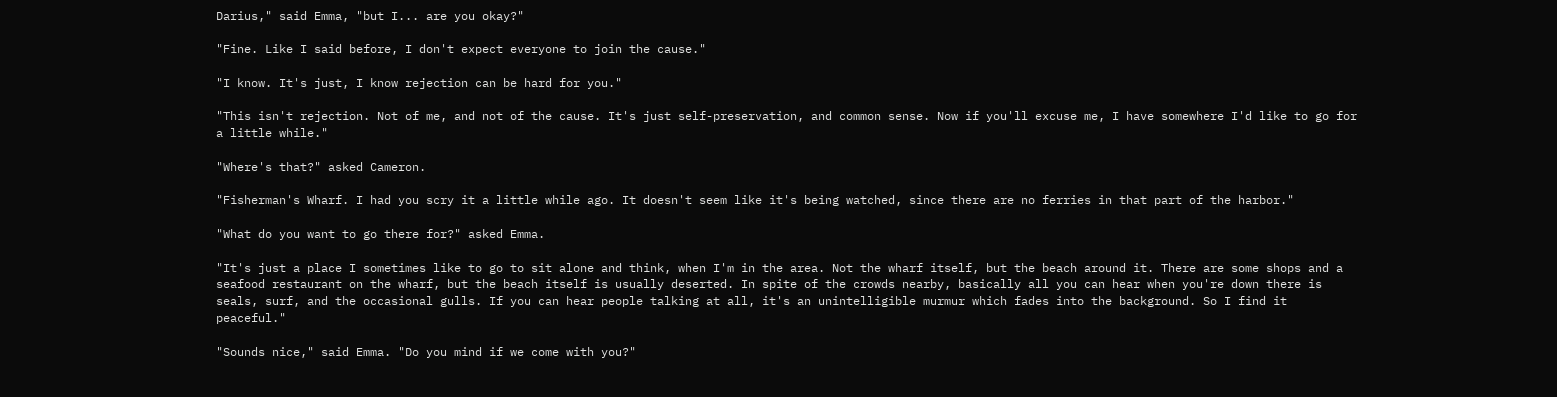Darius," said Emma, "but I... are you okay?"

"Fine. Like I said before, I don't expect everyone to join the cause."

"I know. It's just, I know rejection can be hard for you."

"This isn't rejection. Not of me, and not of the cause. It's just self-preservation, and common sense. Now if you'll excuse me, I have somewhere I'd like to go for a little while."

"Where's that?" asked Cameron.

"Fisherman's Wharf. I had you scry it a little while ago. It doesn't seem like it's being watched, since there are no ferries in that part of the harbor."

"What do you want to go there for?" asked Emma.

"It's just a place I sometimes like to go to sit alone and think, when I'm in the area. Not the wharf itself, but the beach around it. There are some shops and a seafood restaurant on the wharf, but the beach itself is usually deserted. In spite of the crowds nearby, basically all you can hear when you're down there is seals, surf, and the occasional gulls. If you can hear people talking at all, it's an unintelligible murmur which fades into the background. So I find it peaceful."

"Sounds nice," said Emma. "Do you mind if we come with you?"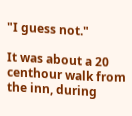"I guess not."

It was about a 20 centhour walk from the inn, during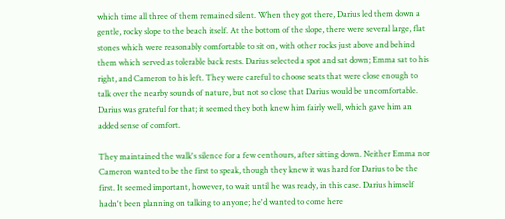which time all three of them remained silent. When they got there, Darius led them down a gentle, rocky slope to the beach itself. At the bottom of the slope, there were several large, flat stones which were reasonably comfortable to sit on, with other rocks just above and behind them which served as tolerable back rests. Darius selected a spot and sat down; Emma sat to his right, and Cameron to his left. They were careful to choose seats that were close enough to talk over the nearby sounds of nature, but not so close that Darius would be uncomfortable. Darius was grateful for that; it seemed they both knew him fairly well, which gave him an added sense of comfort.

They maintained the walk's silence for a few centhours, after sitting down. Neither Emma nor Cameron wanted to be the first to speak, though they knew it was hard for Darius to be the first. It seemed important, however, to wait until he was ready, in this case. Darius himself hadn't been planning on talking to anyone; he'd wanted to come here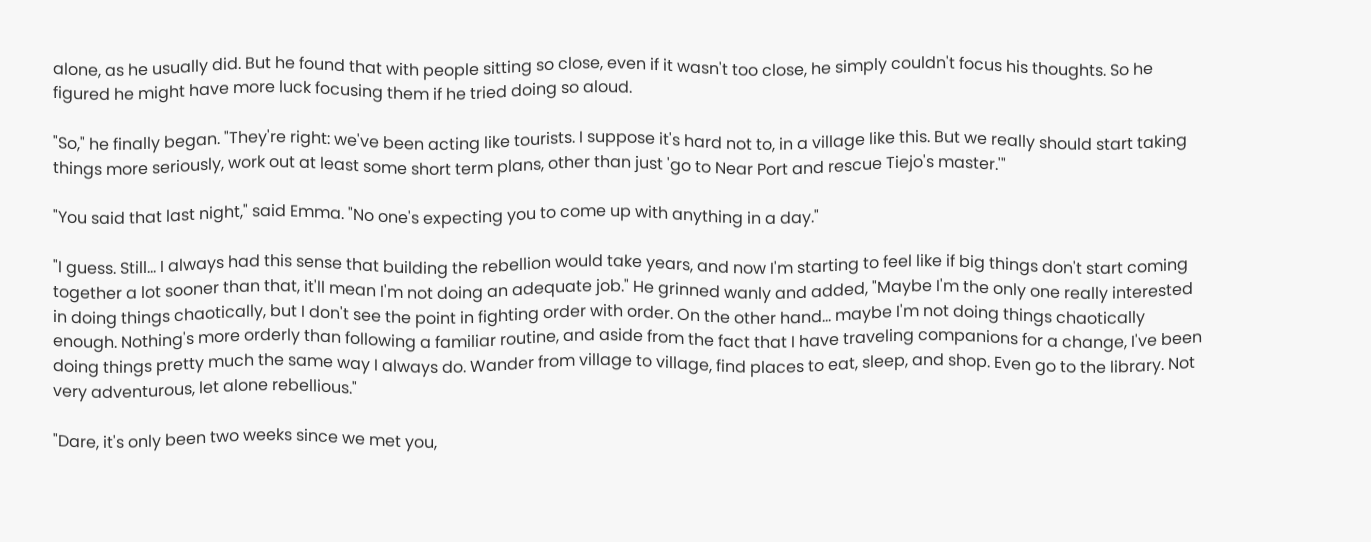alone, as he usually did. But he found that with people sitting so close, even if it wasn't too close, he simply couldn't focus his thoughts. So he figured he might have more luck focusing them if he tried doing so aloud.

"So," he finally began. "They're right: we've been acting like tourists. I suppose it's hard not to, in a village like this. But we really should start taking things more seriously, work out at least some short term plans, other than just 'go to Near Port and rescue Tiejo's master.'"

"You said that last night," said Emma. "No one's expecting you to come up with anything in a day."

"I guess. Still... I always had this sense that building the rebellion would take years, and now I'm starting to feel like if big things don't start coming together a lot sooner than that, it'll mean I'm not doing an adequate job." He grinned wanly and added, "Maybe I'm the only one really interested in doing things chaotically, but I don't see the point in fighting order with order. On the other hand... maybe I'm not doing things chaotically enough. Nothing's more orderly than following a familiar routine, and aside from the fact that I have traveling companions for a change, I've been doing things pretty much the same way I always do. Wander from village to village, find places to eat, sleep, and shop. Even go to the library. Not very adventurous, let alone rebellious."

"Dare, it's only been two weeks since we met you,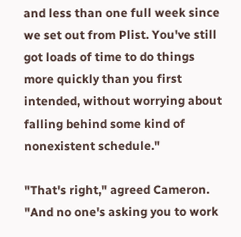and less than one full week since we set out from Plist. You've still got loads of time to do things more quickly than you first intended, without worrying about falling behind some kind of nonexistent schedule."

"That's right," agreed Cameron. "And no one's asking you to work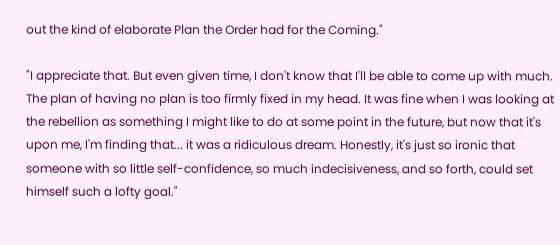out the kind of elaborate Plan the Order had for the Coming."

"I appreciate that. But even given time, I don't know that I'll be able to come up with much. The plan of having no plan is too firmly fixed in my head. It was fine when I was looking at the rebellion as something I might like to do at some point in the future, but now that it's upon me, I'm finding that... it was a ridiculous dream. Honestly, it's just so ironic that someone with so little self-confidence, so much indecisiveness, and so forth, could set himself such a lofty goal."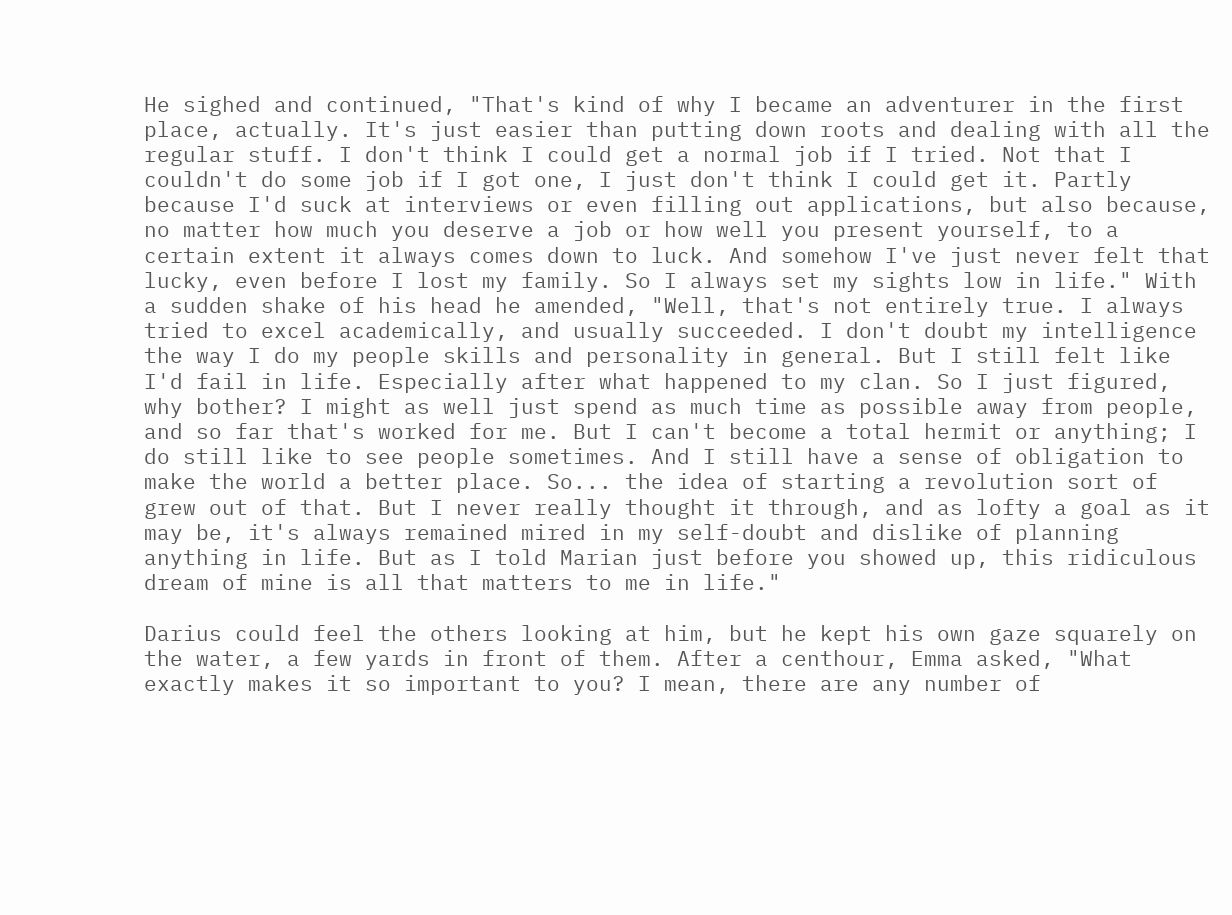He sighed and continued, "That's kind of why I became an adventurer in the first place, actually. It's just easier than putting down roots and dealing with all the regular stuff. I don't think I could get a normal job if I tried. Not that I couldn't do some job if I got one, I just don't think I could get it. Partly because I'd suck at interviews or even filling out applications, but also because, no matter how much you deserve a job or how well you present yourself, to a certain extent it always comes down to luck. And somehow I've just never felt that lucky, even before I lost my family. So I always set my sights low in life." With a sudden shake of his head he amended, "Well, that's not entirely true. I always tried to excel academically, and usually succeeded. I don't doubt my intelligence the way I do my people skills and personality in general. But I still felt like I'd fail in life. Especially after what happened to my clan. So I just figured, why bother? I might as well just spend as much time as possible away from people, and so far that's worked for me. But I can't become a total hermit or anything; I do still like to see people sometimes. And I still have a sense of obligation to make the world a better place. So... the idea of starting a revolution sort of grew out of that. But I never really thought it through, and as lofty a goal as it may be, it's always remained mired in my self-doubt and dislike of planning anything in life. But as I told Marian just before you showed up, this ridiculous dream of mine is all that matters to me in life."

Darius could feel the others looking at him, but he kept his own gaze squarely on the water, a few yards in front of them. After a centhour, Emma asked, "What exactly makes it so important to you? I mean, there are any number of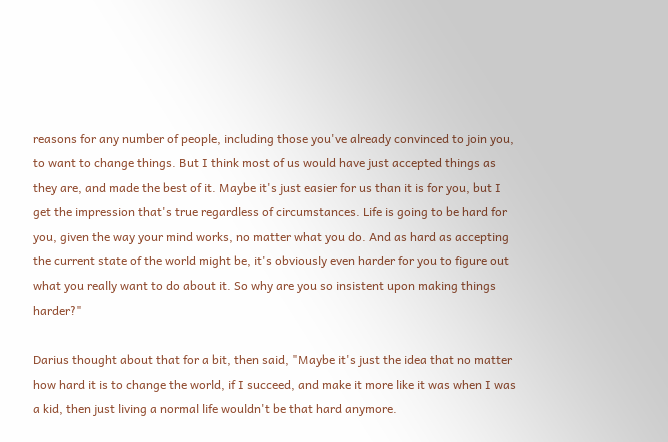reasons for any number of people, including those you've already convinced to join you, to want to change things. But I think most of us would have just accepted things as they are, and made the best of it. Maybe it's just easier for us than it is for you, but I get the impression that's true regardless of circumstances. Life is going to be hard for you, given the way your mind works, no matter what you do. And as hard as accepting the current state of the world might be, it's obviously even harder for you to figure out what you really want to do about it. So why are you so insistent upon making things harder?"

Darius thought about that for a bit, then said, "Maybe it's just the idea that no matter how hard it is to change the world, if I succeed, and make it more like it was when I was a kid, then just living a normal life wouldn't be that hard anymore.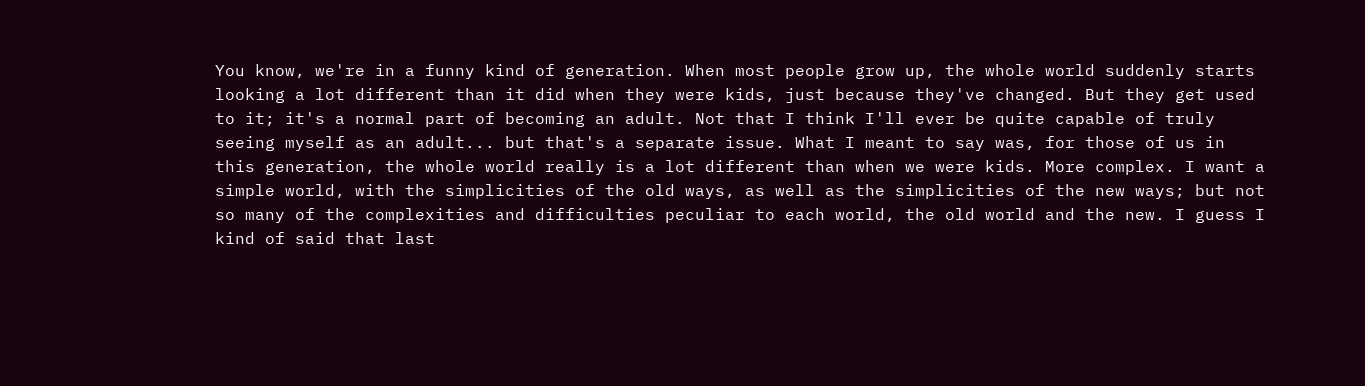You know, we're in a funny kind of generation. When most people grow up, the whole world suddenly starts looking a lot different than it did when they were kids, just because they've changed. But they get used to it; it's a normal part of becoming an adult. Not that I think I'll ever be quite capable of truly seeing myself as an adult... but that's a separate issue. What I meant to say was, for those of us in this generation, the whole world really is a lot different than when we were kids. More complex. I want a simple world, with the simplicities of the old ways, as well as the simplicities of the new ways; but not so many of the complexities and difficulties peculiar to each world, the old world and the new. I guess I kind of said that last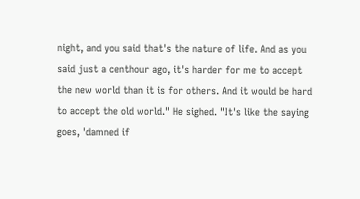night, and you said that's the nature of life. And as you said just a centhour ago, it's harder for me to accept the new world than it is for others. And it would be hard to accept the old world." He sighed. "It's like the saying goes, 'damned if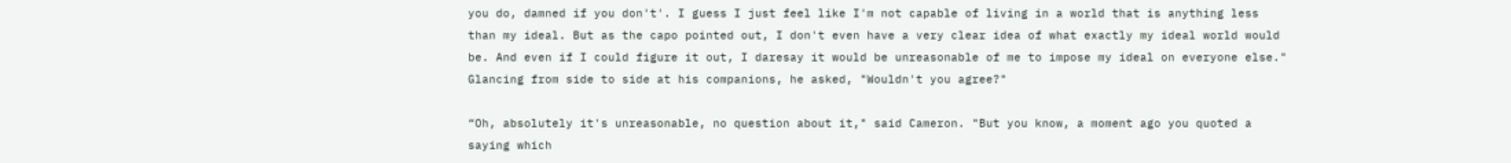you do, damned if you don't'. I guess I just feel like I'm not capable of living in a world that is anything less than my ideal. But as the capo pointed out, I don't even have a very clear idea of what exactly my ideal world would be. And even if I could figure it out, I daresay it would be unreasonable of me to impose my ideal on everyone else." Glancing from side to side at his companions, he asked, "Wouldn't you agree?"

“Oh, absolutely it's unreasonable, no question about it," said Cameron. "But you know, a moment ago you quoted a saying which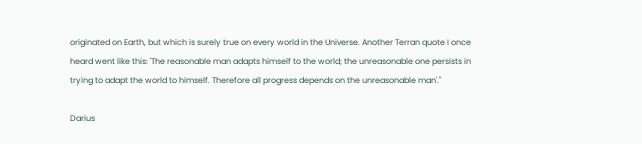originated on Earth, but which is surely true on every world in the Universe. Another Terran quote I once heard went like this: 'The reasonable man adapts himself to the world; the unreasonable one persists in trying to adapt the world to himself. Therefore all progress depends on the unreasonable man'."

Darius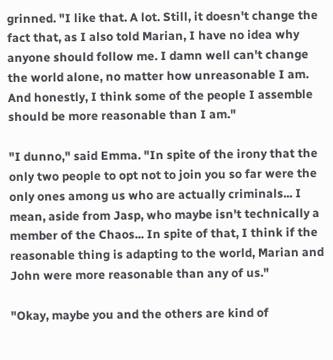grinned. "I like that. A lot. Still, it doesn't change the fact that, as I also told Marian, I have no idea why anyone should follow me. I damn well can't change the world alone, no matter how unreasonable I am. And honestly, I think some of the people I assemble should be more reasonable than I am."

"I dunno," said Emma. "In spite of the irony that the only two people to opt not to join you so far were the only ones among us who are actually criminals... I mean, aside from Jasp, who maybe isn't technically a member of the Chaos... In spite of that, I think if the reasonable thing is adapting to the world, Marian and John were more reasonable than any of us."

"Okay, maybe you and the others are kind of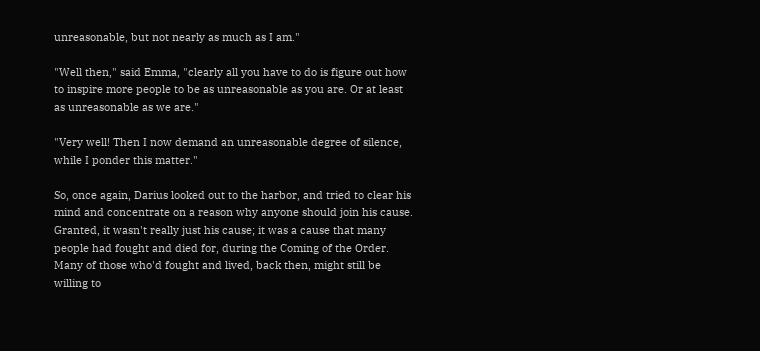unreasonable, but not nearly as much as I am."

"Well then," said Emma, "clearly all you have to do is figure out how to inspire more people to be as unreasonable as you are. Or at least as unreasonable as we are."

"Very well! Then I now demand an unreasonable degree of silence, while I ponder this matter."

So, once again, Darius looked out to the harbor, and tried to clear his mind and concentrate on a reason why anyone should join his cause. Granted, it wasn't really just his cause; it was a cause that many people had fought and died for, during the Coming of the Order. Many of those who'd fought and lived, back then, might still be willing to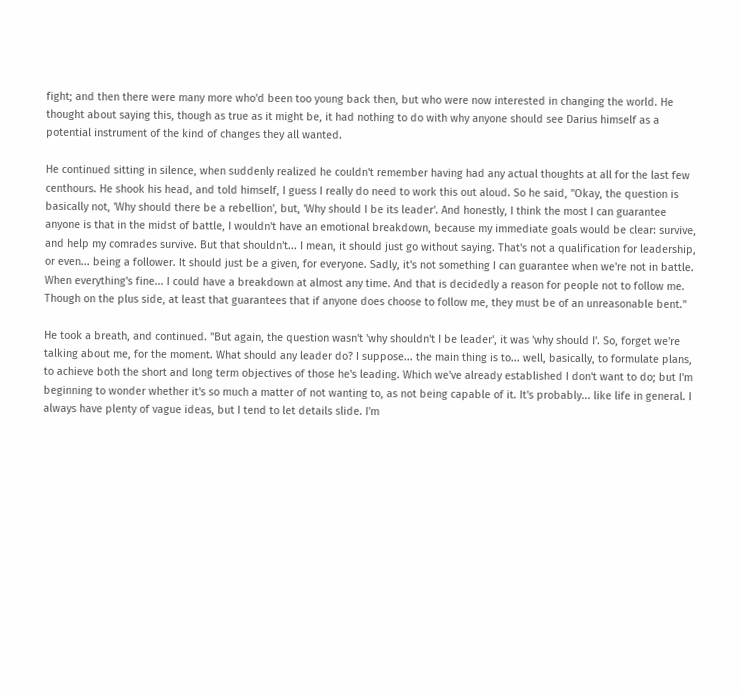fight; and then there were many more who'd been too young back then, but who were now interested in changing the world. He thought about saying this, though as true as it might be, it had nothing to do with why anyone should see Darius himself as a potential instrument of the kind of changes they all wanted.

He continued sitting in silence, when suddenly realized he couldn't remember having had any actual thoughts at all for the last few centhours. He shook his head, and told himself, I guess I really do need to work this out aloud. So he said, "Okay, the question is basically not, 'Why should there be a rebellion', but, 'Why should I be its leader'. And honestly, I think the most I can guarantee anyone is that in the midst of battle, I wouldn't have an emotional breakdown, because my immediate goals would be clear: survive, and help my comrades survive. But that shouldn't... I mean, it should just go without saying. That's not a qualification for leadership, or even... being a follower. It should just be a given, for everyone. Sadly, it's not something I can guarantee when we're not in battle. When everything's fine... I could have a breakdown at almost any time. And that is decidedly a reason for people not to follow me. Though on the plus side, at least that guarantees that if anyone does choose to follow me, they must be of an unreasonable bent."

He took a breath, and continued. "But again, the question wasn't 'why shouldn't I be leader', it was 'why should I'. So, forget we're talking about me, for the moment. What should any leader do? I suppose... the main thing is to... well, basically, to formulate plans, to achieve both the short and long term objectives of those he's leading. Which we've already established I don't want to do; but I'm beginning to wonder whether it's so much a matter of not wanting to, as not being capable of it. It's probably... like life in general. I always have plenty of vague ideas, but I tend to let details slide. I'm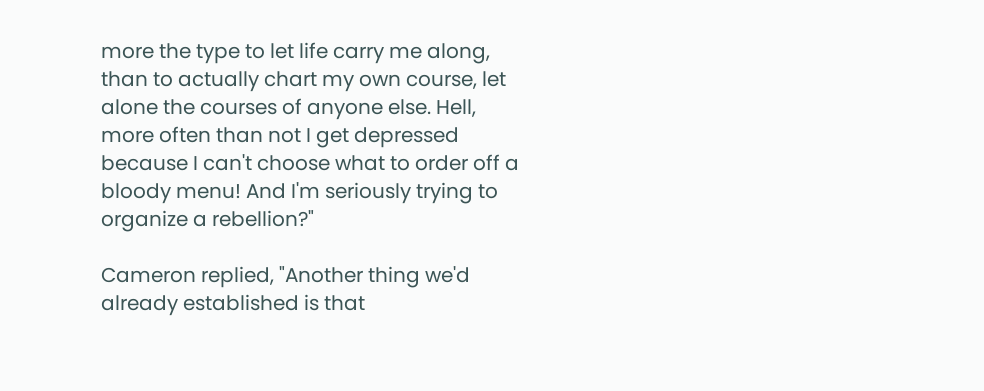more the type to let life carry me along, than to actually chart my own course, let alone the courses of anyone else. Hell, more often than not I get depressed because I can't choose what to order off a bloody menu! And I'm seriously trying to organize a rebellion?"

Cameron replied, "Another thing we'd already established is that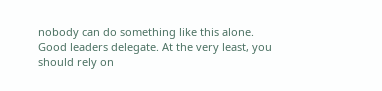nobody can do something like this alone. Good leaders delegate. At the very least, you should rely on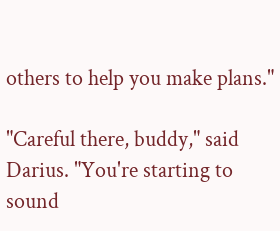others to help you make plans."

"Careful there, buddy," said Darius. "You're starting to sound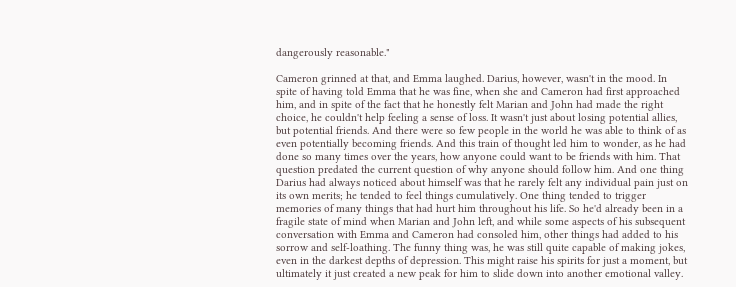dangerously reasonable."

Cameron grinned at that, and Emma laughed. Darius, however, wasn't in the mood. In spite of having told Emma that he was fine, when she and Cameron had first approached him, and in spite of the fact that he honestly felt Marian and John had made the right choice, he couldn't help feeling a sense of loss. It wasn't just about losing potential allies, but potential friends. And there were so few people in the world he was able to think of as even potentially becoming friends. And this train of thought led him to wonder, as he had done so many times over the years, how anyone could want to be friends with him. That question predated the current question of why anyone should follow him. And one thing Darius had always noticed about himself was that he rarely felt any individual pain just on its own merits; he tended to feel things cumulatively. One thing tended to trigger memories of many things that had hurt him throughout his life. So he'd already been in a fragile state of mind when Marian and John left, and while some aspects of his subsequent conversation with Emma and Cameron had consoled him, other things had added to his sorrow and self-loathing. The funny thing was, he was still quite capable of making jokes, even in the darkest depths of depression. This might raise his spirits for just a moment, but ultimately it just created a new peak for him to slide down into another emotional valley.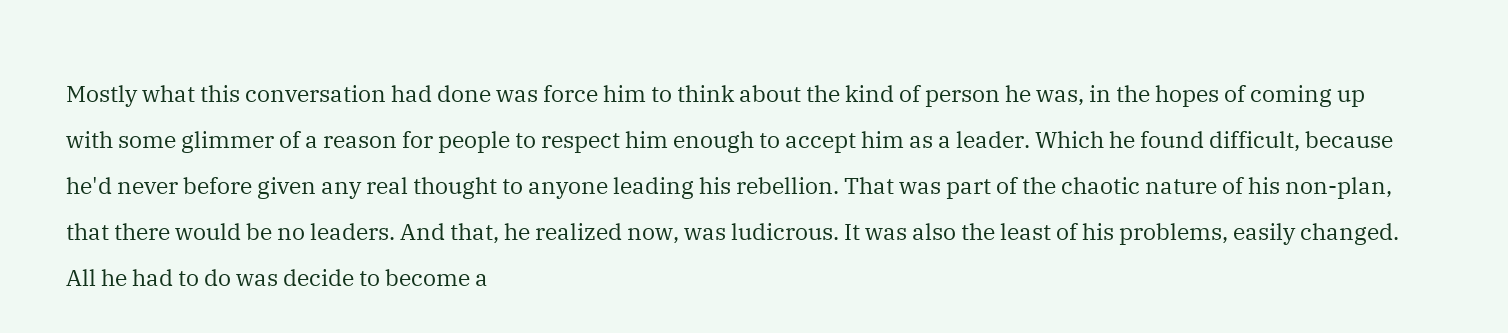Mostly what this conversation had done was force him to think about the kind of person he was, in the hopes of coming up with some glimmer of a reason for people to respect him enough to accept him as a leader. Which he found difficult, because he'd never before given any real thought to anyone leading his rebellion. That was part of the chaotic nature of his non-plan, that there would be no leaders. And that, he realized now, was ludicrous. It was also the least of his problems, easily changed. All he had to do was decide to become a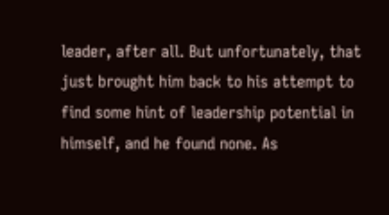leader, after all. But unfortunately, that just brought him back to his attempt to find some hint of leadership potential in himself, and he found none. As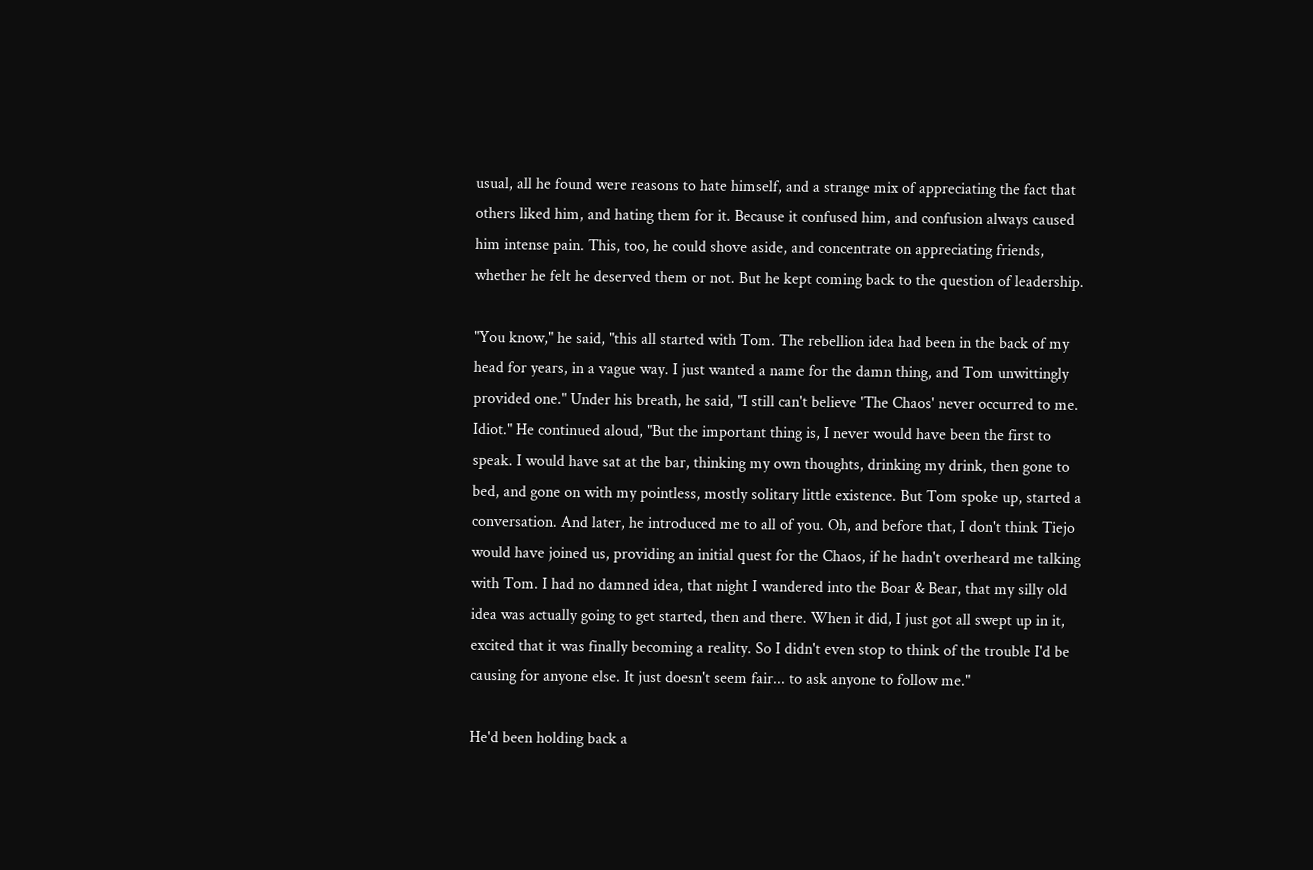usual, all he found were reasons to hate himself, and a strange mix of appreciating the fact that others liked him, and hating them for it. Because it confused him, and confusion always caused him intense pain. This, too, he could shove aside, and concentrate on appreciating friends, whether he felt he deserved them or not. But he kept coming back to the question of leadership.

"You know," he said, "this all started with Tom. The rebellion idea had been in the back of my head for years, in a vague way. I just wanted a name for the damn thing, and Tom unwittingly provided one." Under his breath, he said, "I still can't believe 'The Chaos' never occurred to me. Idiot." He continued aloud, "But the important thing is, I never would have been the first to speak. I would have sat at the bar, thinking my own thoughts, drinking my drink, then gone to bed, and gone on with my pointless, mostly solitary little existence. But Tom spoke up, started a conversation. And later, he introduced me to all of you. Oh, and before that, I don't think Tiejo would have joined us, providing an initial quest for the Chaos, if he hadn't overheard me talking with Tom. I had no damned idea, that night I wandered into the Boar & Bear, that my silly old idea was actually going to get started, then and there. When it did, I just got all swept up in it, excited that it was finally becoming a reality. So I didn't even stop to think of the trouble I'd be causing for anyone else. It just doesn't seem fair... to ask anyone to follow me."

He'd been holding back a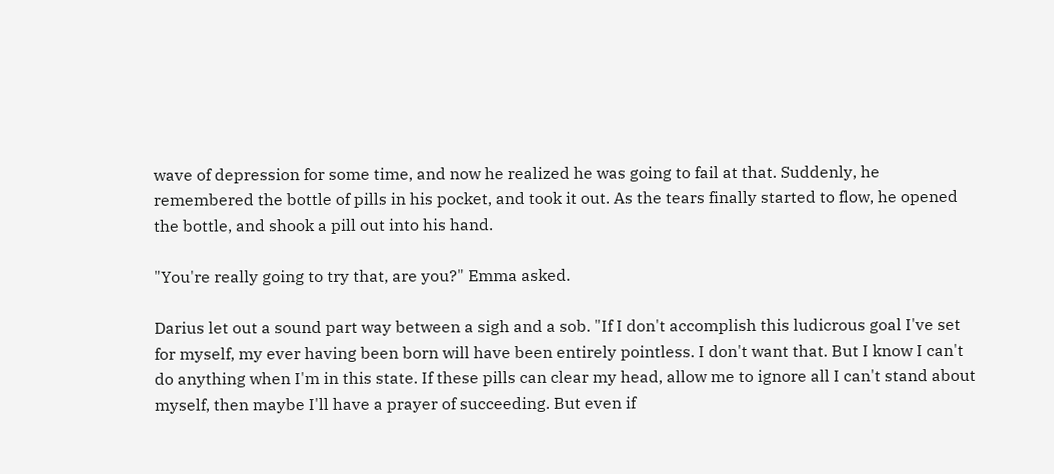wave of depression for some time, and now he realized he was going to fail at that. Suddenly, he remembered the bottle of pills in his pocket, and took it out. As the tears finally started to flow, he opened the bottle, and shook a pill out into his hand.

"You're really going to try that, are you?" Emma asked.

Darius let out a sound part way between a sigh and a sob. "If I don't accomplish this ludicrous goal I've set for myself, my ever having been born will have been entirely pointless. I don't want that. But I know I can't do anything when I'm in this state. If these pills can clear my head, allow me to ignore all I can't stand about myself, then maybe I'll have a prayer of succeeding. But even if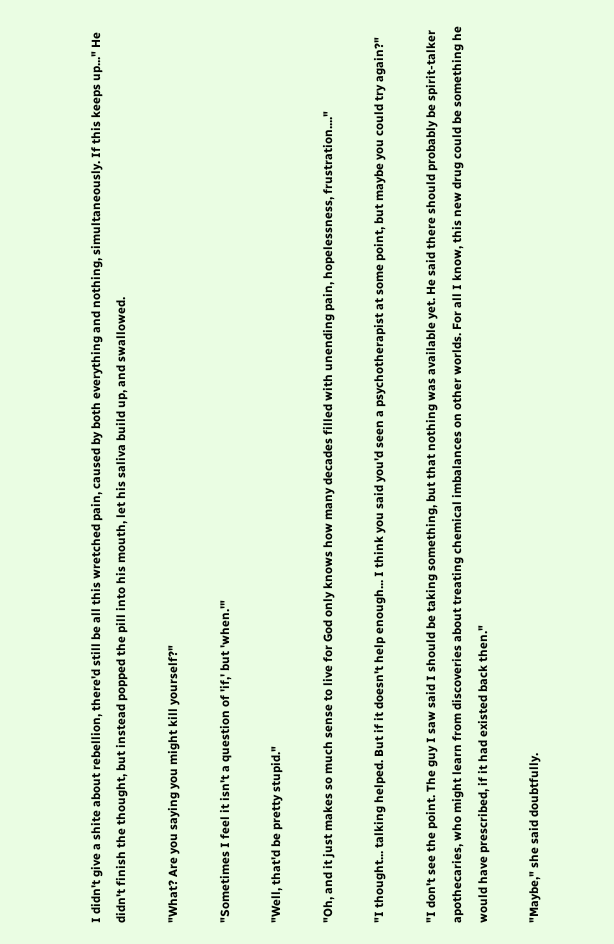I didn't give a shite about rebellion, there'd still be all this wretched pain, caused by both everything and nothing, simultaneously. If this keeps up..." He didn't finish the thought, but instead popped the pill into his mouth, let his saliva build up, and swallowed.

"What? Are you saying you might kill yourself?"

"Sometimes I feel it isn't a question of 'if,' but 'when.'"

"Well, that'd be pretty stupid."

"Oh, and it just makes so much sense to live for God only knows how many decades filled with unending pain, hopelessness, frustration...."

"I thought... talking helped. But if it doesn't help enough... I think you said you'd seen a psychotherapist at some point, but maybe you could try again?"

"I don't see the point. The guy I saw said I should be taking something, but that nothing was available yet. He said there should probably be spirit-talker apothecaries, who might learn from discoveries about treating chemical imbalances on other worlds. For all I know, this new drug could be something he would have prescribed, if it had existed back then."

"Maybe," she said doubtfully.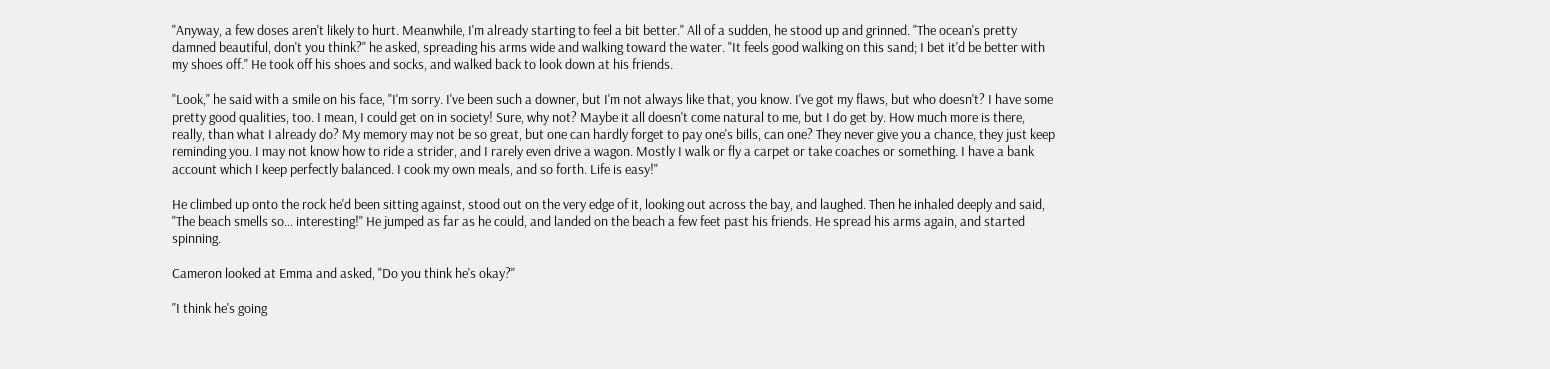"Anyway, a few doses aren't likely to hurt. Meanwhile, I'm already starting to feel a bit better." All of a sudden, he stood up and grinned. "The ocean's pretty damned beautiful, don't you think?" he asked, spreading his arms wide and walking toward the water. "It feels good walking on this sand; I bet it'd be better with my shoes off." He took off his shoes and socks, and walked back to look down at his friends.

"Look," he said with a smile on his face, "I'm sorry. I've been such a downer, but I'm not always like that, you know. I've got my flaws, but who doesn't? I have some pretty good qualities, too. I mean, I could get on in society! Sure, why not? Maybe it all doesn't come natural to me, but I do get by. How much more is there, really, than what I already do? My memory may not be so great, but one can hardly forget to pay one's bills, can one? They never give you a chance, they just keep reminding you. I may not know how to ride a strider, and I rarely even drive a wagon. Mostly I walk or fly a carpet or take coaches or something. I have a bank account which I keep perfectly balanced. I cook my own meals, and so forth. Life is easy!"

He climbed up onto the rock he'd been sitting against, stood out on the very edge of it, looking out across the bay, and laughed. Then he inhaled deeply and said, "The beach smells so... interesting!" He jumped as far as he could, and landed on the beach a few feet past his friends. He spread his arms again, and started spinning.

Cameron looked at Emma and asked, "Do you think he's okay?"

"I think he's going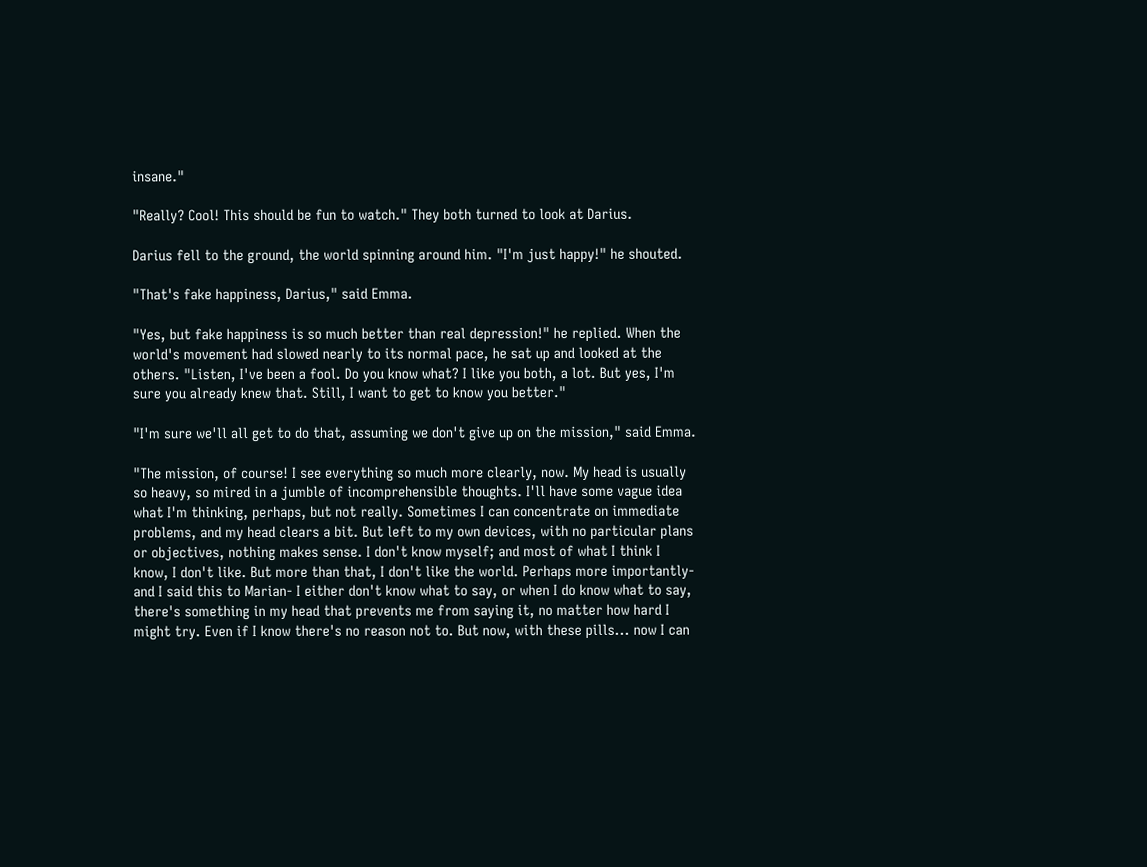insane."

"Really? Cool! This should be fun to watch." They both turned to look at Darius.

Darius fell to the ground, the world spinning around him. "I'm just happy!" he shouted.

"That's fake happiness, Darius," said Emma.

"Yes, but fake happiness is so much better than real depression!" he replied. When the world's movement had slowed nearly to its normal pace, he sat up and looked at the others. "Listen, I've been a fool. Do you know what? I like you both, a lot. But yes, I'm sure you already knew that. Still, I want to get to know you better."

"I'm sure we'll all get to do that, assuming we don't give up on the mission," said Emma.

"The mission, of course! I see everything so much more clearly, now. My head is usually so heavy, so mired in a jumble of incomprehensible thoughts. I'll have some vague idea what I'm thinking, perhaps, but not really. Sometimes I can concentrate on immediate problems, and my head clears a bit. But left to my own devices, with no particular plans or objectives, nothing makes sense. I don't know myself; and most of what I think I know, I don't like. But more than that, I don't like the world. Perhaps more importantly- and I said this to Marian- I either don't know what to say, or when I do know what to say, there's something in my head that prevents me from saying it, no matter how hard I might try. Even if I know there's no reason not to. But now, with these pills... now I can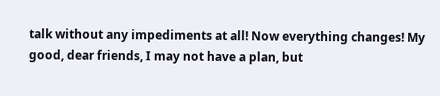talk without any impediments at all! Now everything changes! My good, dear friends, I may not have a plan, but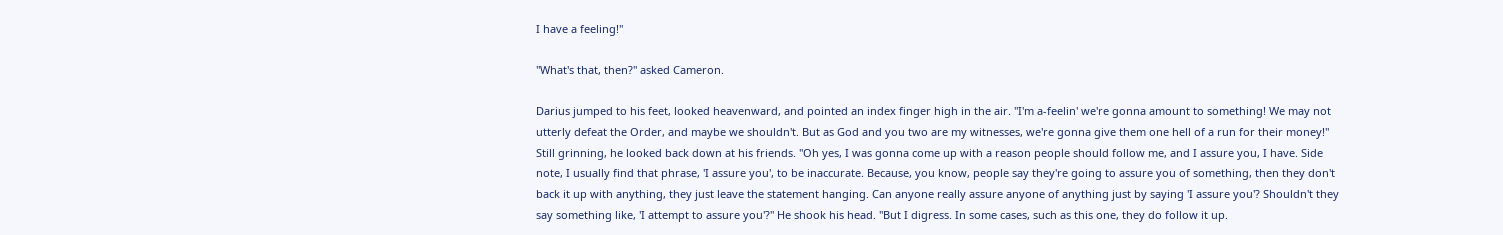I have a feeling!"

"What's that, then?" asked Cameron.

Darius jumped to his feet, looked heavenward, and pointed an index finger high in the air. "I'm a-feelin' we're gonna amount to something! We may not utterly defeat the Order, and maybe we shouldn't. But as God and you two are my witnesses, we're gonna give them one hell of a run for their money!" Still grinning, he looked back down at his friends. "Oh yes, I was gonna come up with a reason people should follow me, and I assure you, I have. Side note, I usually find that phrase, 'I assure you', to be inaccurate. Because, you know, people say they're going to assure you of something, then they don't back it up with anything, they just leave the statement hanging. Can anyone really assure anyone of anything just by saying 'I assure you'? Shouldn't they say something like, 'I attempt to assure you'?" He shook his head. "But I digress. In some cases, such as this one, they do follow it up.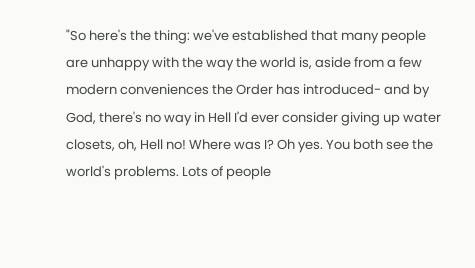"So here's the thing: we've established that many people are unhappy with the way the world is, aside from a few modern conveniences the Order has introduced- and by God, there's no way in Hell I'd ever consider giving up water closets, oh, Hell no! Where was I? Oh yes. You both see the world's problems. Lots of people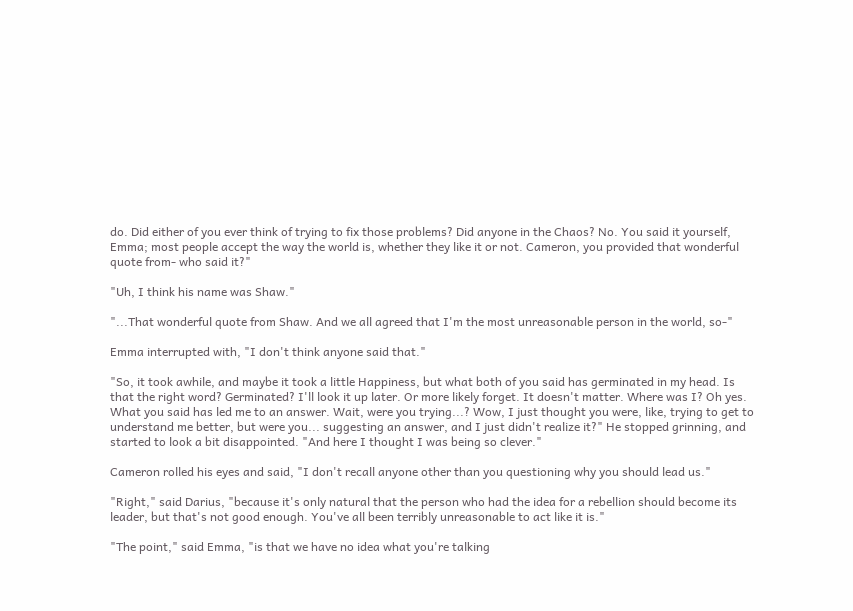do. Did either of you ever think of trying to fix those problems? Did anyone in the Chaos? No. You said it yourself, Emma; most people accept the way the world is, whether they like it or not. Cameron, you provided that wonderful quote from- who said it?"

"Uh, I think his name was Shaw."

"...That wonderful quote from Shaw. And we all agreed that I'm the most unreasonable person in the world, so-"

Emma interrupted with, "I don't think anyone said that."

"So, it took awhile, and maybe it took a little Happiness, but what both of you said has germinated in my head. Is that the right word? Germinated? I'll look it up later. Or more likely forget. It doesn't matter. Where was I? Oh yes. What you said has led me to an answer. Wait, were you trying...? Wow, I just thought you were, like, trying to get to understand me better, but were you... suggesting an answer, and I just didn't realize it?" He stopped grinning, and started to look a bit disappointed. "And here I thought I was being so clever."

Cameron rolled his eyes and said, "I don't recall anyone other than you questioning why you should lead us."

"Right," said Darius, "because it's only natural that the person who had the idea for a rebellion should become its leader, but that's not good enough. You've all been terribly unreasonable to act like it is."

"The point," said Emma, "is that we have no idea what you're talking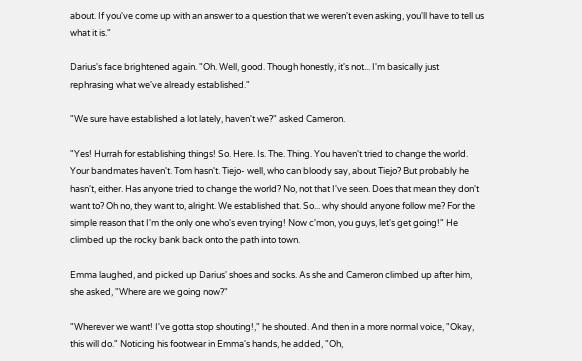about. If you've come up with an answer to a question that we weren't even asking, you'll have to tell us what it is."

Darius's face brightened again. "Oh. Well, good. Though honestly, it's not... I'm basically just rephrasing what we've already established."

"We sure have established a lot lately, haven't we?" asked Cameron.

"Yes! Hurrah for establishing things! So. Here. Is. The. Thing. You haven't tried to change the world. Your bandmates haven't. Tom hasn't. Tiejo- well, who can bloody say, about Tiejo? But probably he hasn't, either. Has anyone tried to change the world? No, not that I've seen. Does that mean they don't want to? Oh no, they want to, alright. We established that. So... why should anyone follow me? For the simple reason that I'm the only one who's even trying! Now c'mon, you guys, let's get going!" He climbed up the rocky bank back onto the path into town.

Emma laughed, and picked up Darius' shoes and socks. As she and Cameron climbed up after him, she asked, "Where are we going now?"

"Wherever we want! I've gotta stop shouting!," he shouted. And then in a more normal voice, "Okay, this will do." Noticing his footwear in Emma's hands, he added, "Oh,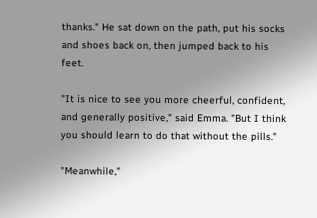thanks." He sat down on the path, put his socks and shoes back on, then jumped back to his feet.

"It is nice to see you more cheerful, confident, and generally positive," said Emma. "But I think you should learn to do that without the pills."

"Meanwhile,"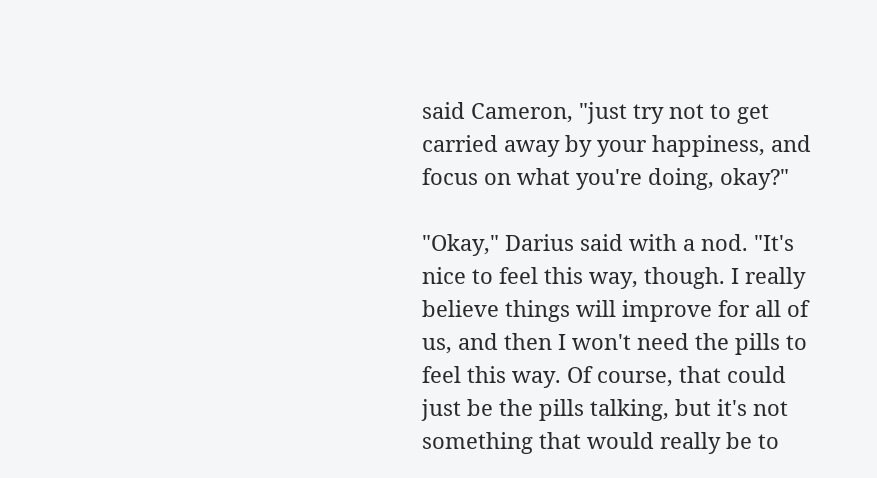said Cameron, "just try not to get carried away by your happiness, and focus on what you're doing, okay?"

"Okay," Darius said with a nod. "It's nice to feel this way, though. I really believe things will improve for all of us, and then I won't need the pills to feel this way. Of course, that could just be the pills talking, but it's not something that would really be to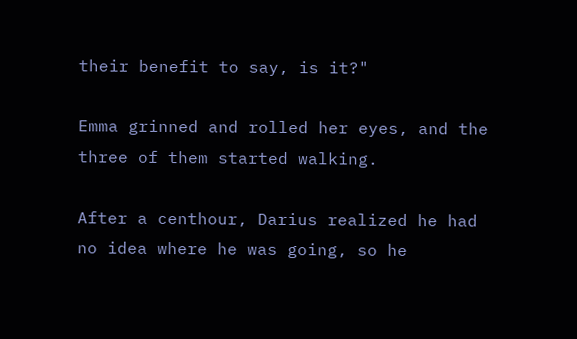their benefit to say, is it?"

Emma grinned and rolled her eyes, and the three of them started walking.

After a centhour, Darius realized he had no idea where he was going, so he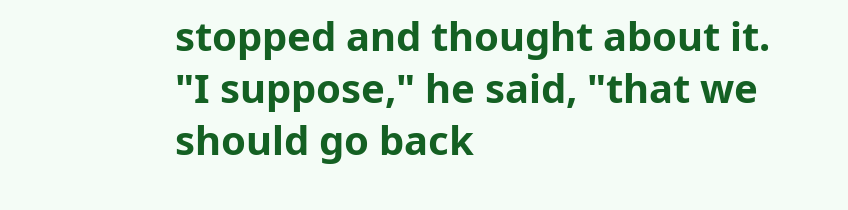stopped and thought about it. "I suppose," he said, "that we should go back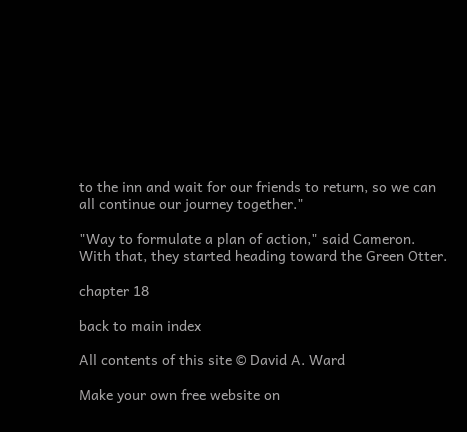to the inn and wait for our friends to return, so we can all continue our journey together."

"Way to formulate a plan of action," said Cameron. With that, they started heading toward the Green Otter.

chapter 18

back to main index

All contents of this site © David A. Ward

Make your own free website on